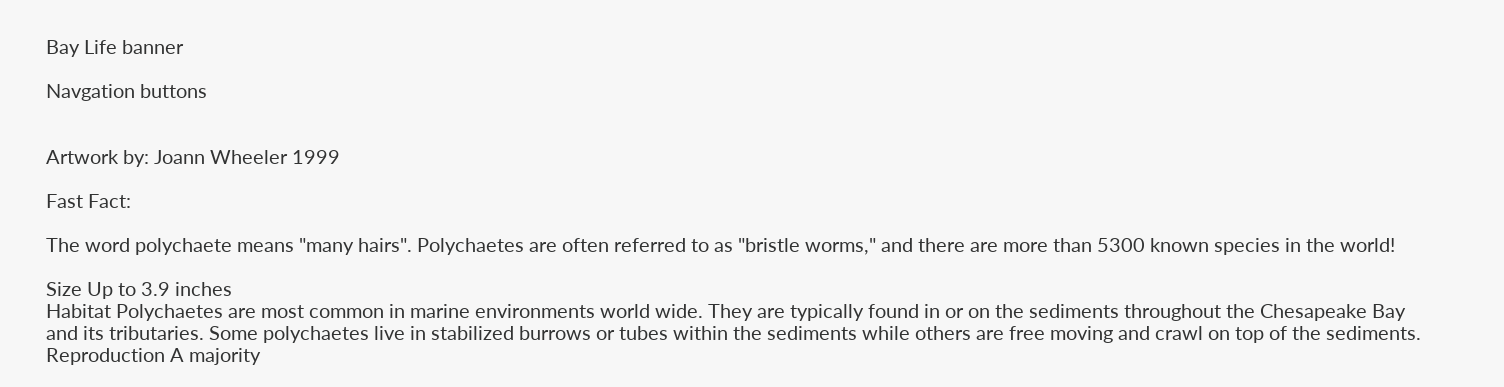Bay Life banner

Navgation buttons


Artwork by: Joann Wheeler 1999

Fast Fact:

The word polychaete means "many hairs". Polychaetes are often referred to as "bristle worms," and there are more than 5300 known species in the world!

Size Up to 3.9 inches
Habitat Polychaetes are most common in marine environments world wide. They are typically found in or on the sediments throughout the Chesapeake Bay and its tributaries. Some polychaetes live in stabilized burrows or tubes within the sediments while others are free moving and crawl on top of the sediments.
Reproduction A majority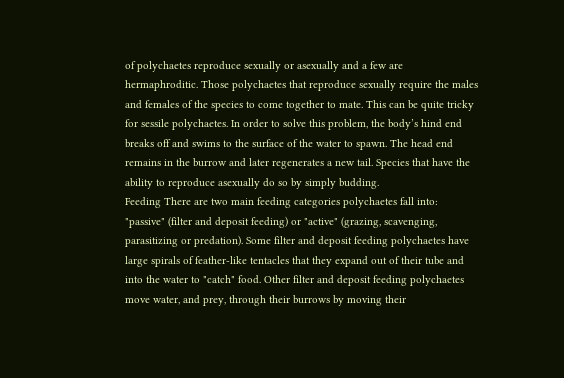of polychaetes reproduce sexually or asexually and a few are hermaphroditic. Those polychaetes that reproduce sexually require the males and females of the species to come together to mate. This can be quite tricky for sessile polychaetes. In order to solve this problem, the body’s hind end breaks off and swims to the surface of the water to spawn. The head end remains in the burrow and later regenerates a new tail. Species that have the ability to reproduce asexually do so by simply budding.
Feeding There are two main feeding categories polychaetes fall into: "passive" (filter and deposit feeding) or "active" (grazing, scavenging, parasitizing or predation). Some filter and deposit feeding polychaetes have large spirals of feather-like tentacles that they expand out of their tube and into the water to "catch" food. Other filter and deposit feeding polychaetes move water, and prey, through their burrows by moving their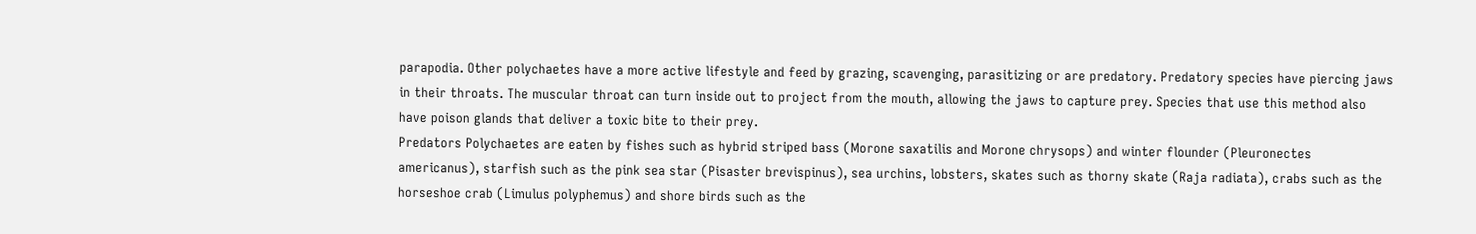parapodia. Other polychaetes have a more active lifestyle and feed by grazing, scavenging, parasitizing or are predatory. Predatory species have piercing jaws in their throats. The muscular throat can turn inside out to project from the mouth, allowing the jaws to capture prey. Species that use this method also have poison glands that deliver a toxic bite to their prey.
Predators Polychaetes are eaten by fishes such as hybrid striped bass (Morone saxatilis and Morone chrysops) and winter flounder (Pleuronectes americanus), starfish such as the pink sea star (Pisaster brevispinus), sea urchins, lobsters, skates such as thorny skate (Raja radiata), crabs such as the horseshoe crab (Limulus polyphemus) and shore birds such as the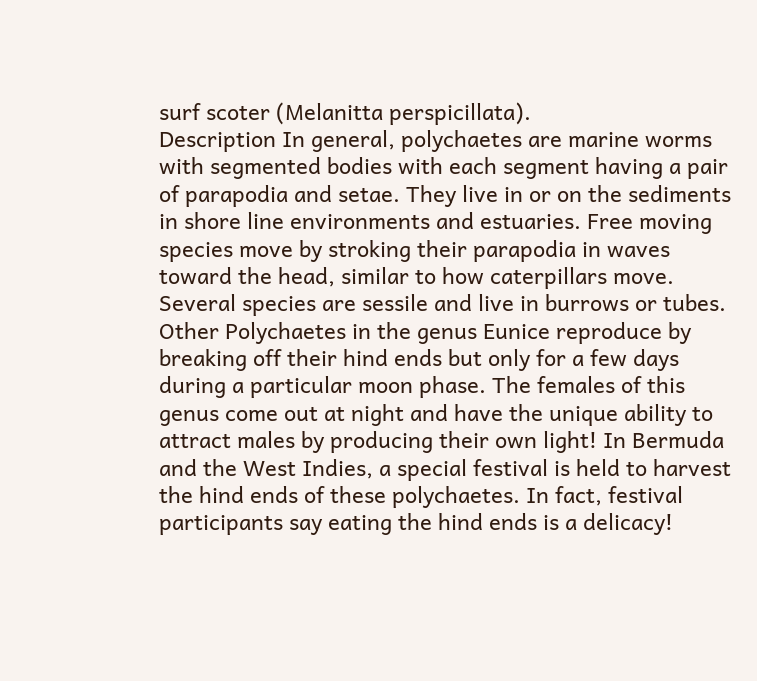surf scoter (Melanitta perspicillata).
Description In general, polychaetes are marine worms with segmented bodies with each segment having a pair of parapodia and setae. They live in or on the sediments in shore line environments and estuaries. Free moving species move by stroking their parapodia in waves toward the head, similar to how caterpillars move. Several species are sessile and live in burrows or tubes.
Other Polychaetes in the genus Eunice reproduce by breaking off their hind ends but only for a few days during a particular moon phase. The females of this genus come out at night and have the unique ability to attract males by producing their own light! In Bermuda and the West Indies, a special festival is held to harvest the hind ends of these polychaetes. In fact, festival participants say eating the hind ends is a delicacy!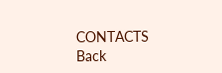CONTACTS           Back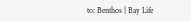to: Benthos | Bay Life